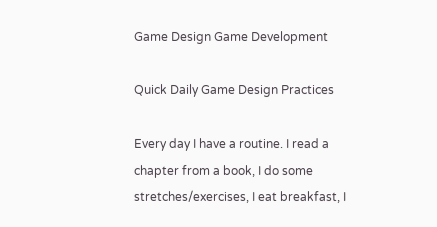Game Design Game Development

Quick Daily Game Design Practices

Every day I have a routine. I read a chapter from a book, I do some stretches/exercises, I eat breakfast, I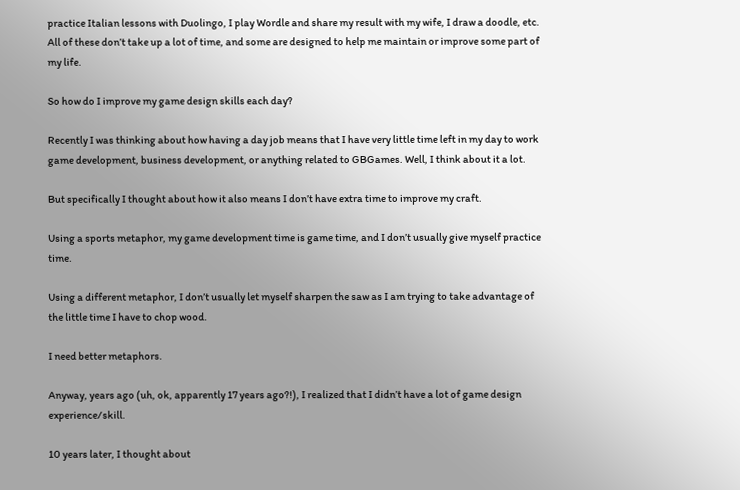practice Italian lessons with Duolingo, I play Wordle and share my result with my wife, I draw a doodle, etc. All of these don’t take up a lot of time, and some are designed to help me maintain or improve some part of my life.

So how do I improve my game design skills each day?

Recently I was thinking about how having a day job means that I have very little time left in my day to work game development, business development, or anything related to GBGames. Well, I think about it a lot.

But specifically I thought about how it also means I don’t have extra time to improve my craft.

Using a sports metaphor, my game development time is game time, and I don’t usually give myself practice time.

Using a different metaphor, I don’t usually let myself sharpen the saw as I am trying to take advantage of the little time I have to chop wood.

I need better metaphors.

Anyway, years ago (uh, ok, apparently 17 years ago?!), I realized that I didn’t have a lot of game design experience/skill.

10 years later, I thought about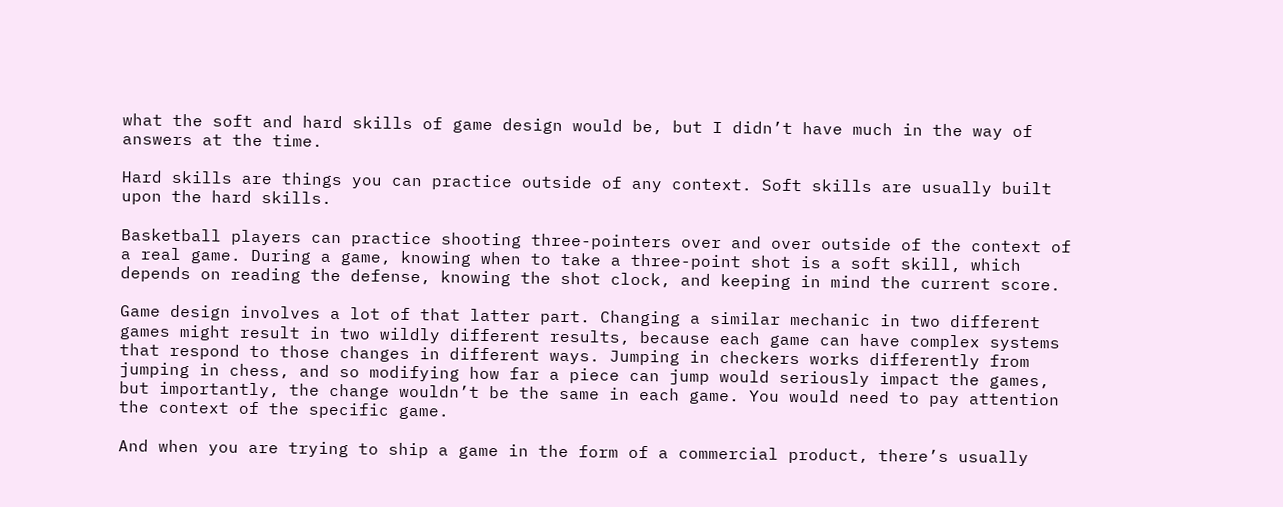what the soft and hard skills of game design would be, but I didn’t have much in the way of answers at the time.

Hard skills are things you can practice outside of any context. Soft skills are usually built upon the hard skills.

Basketball players can practice shooting three-pointers over and over outside of the context of a real game. During a game, knowing when to take a three-point shot is a soft skill, which depends on reading the defense, knowing the shot clock, and keeping in mind the current score.

Game design involves a lot of that latter part. Changing a similar mechanic in two different games might result in two wildly different results, because each game can have complex systems that respond to those changes in different ways. Jumping in checkers works differently from jumping in chess, and so modifying how far a piece can jump would seriously impact the games, but importantly, the change wouldn’t be the same in each game. You would need to pay attention the context of the specific game.

And when you are trying to ship a game in the form of a commercial product, there’s usually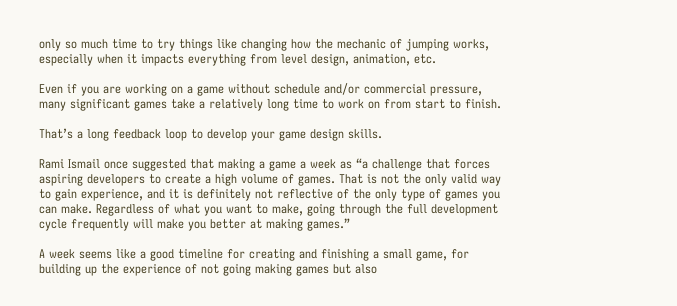only so much time to try things like changing how the mechanic of jumping works, especially when it impacts everything from level design, animation, etc.

Even if you are working on a game without schedule and/or commercial pressure, many significant games take a relatively long time to work on from start to finish.

That’s a long feedback loop to develop your game design skills.

Rami Ismail once suggested that making a game a week as “a challenge that forces aspiring developers to create a high volume of games. That is not the only valid way to gain experience, and it is definitely not reflective of the only type of games you can make. Regardless of what you want to make, going through the full development cycle frequently will make you better at making games.”

A week seems like a good timeline for creating and finishing a small game, for building up the experience of not going making games but also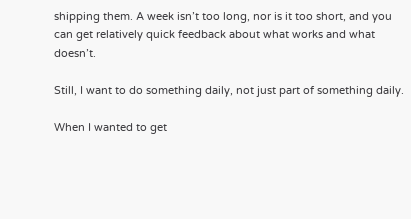shipping them. A week isn’t too long, nor is it too short, and you can get relatively quick feedback about what works and what doesn’t.

Still, I want to do something daily, not just part of something daily.

When I wanted to get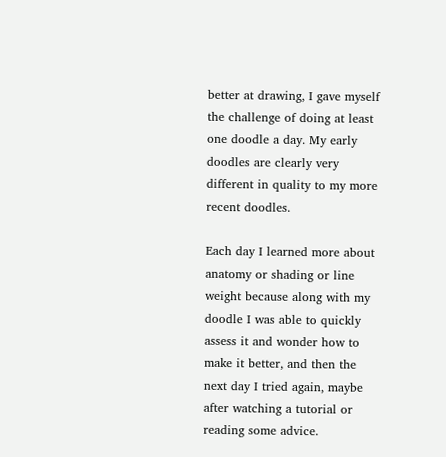better at drawing, I gave myself the challenge of doing at least one doodle a day. My early doodles are clearly very different in quality to my more recent doodles.

Each day I learned more about anatomy or shading or line weight because along with my doodle I was able to quickly assess it and wonder how to make it better, and then the next day I tried again, maybe after watching a tutorial or reading some advice.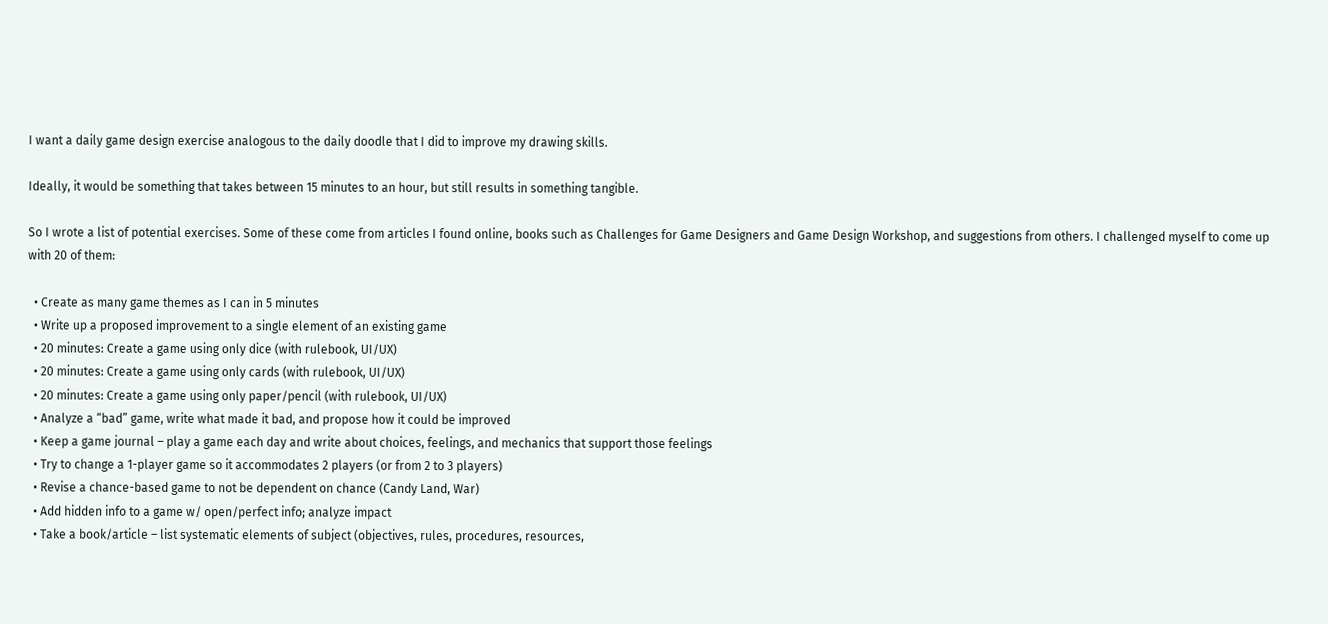I want a daily game design exercise analogous to the daily doodle that I did to improve my drawing skills.

Ideally, it would be something that takes between 15 minutes to an hour, but still results in something tangible.

So I wrote a list of potential exercises. Some of these come from articles I found online, books such as Challenges for Game Designers and Game Design Workshop, and suggestions from others. I challenged myself to come up with 20 of them:

  • Create as many game themes as I can in 5 minutes
  • Write up a proposed improvement to a single element of an existing game
  • 20 minutes: Create a game using only dice (with rulebook, UI/UX)
  • 20 minutes: Create a game using only cards (with rulebook, UI/UX)
  • 20 minutes: Create a game using only paper/pencil (with rulebook, UI/UX)
  • Analyze a “bad” game, write what made it bad, and propose how it could be improved
  • Keep a game journal – play a game each day and write about choices, feelings, and mechanics that support those feelings
  • Try to change a 1-player game so it accommodates 2 players (or from 2 to 3 players)
  • Revise a chance-based game to not be dependent on chance (Candy Land, War)
  • Add hidden info to a game w/ open/perfect info; analyze impact
  • Take a book/article – list systematic elements of subject (objectives, rules, procedures, resources,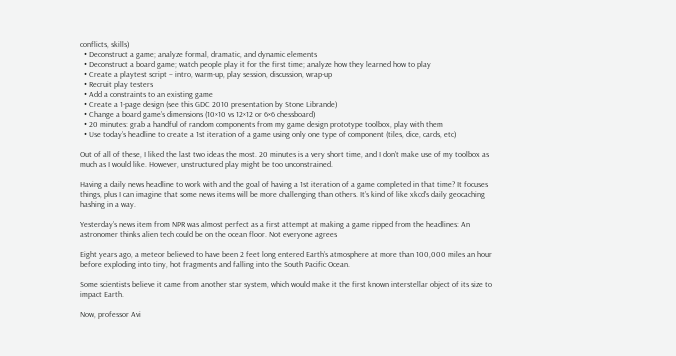conflicts, skills)
  • Deconstruct a game; analyze formal, dramatic, and dynamic elements
  • Deconstruct a board game; watch people play it for the first time; analyze how they learned how to play
  • Create a playtest script – intro, warm-up, play session, discussion, wrap-up
  • Recruit play testers
  • Add a constraints to an existing game
  • Create a 1-page design (see this GDC 2010 presentation by Stone Librande)
  • Change a board game’s dimensions (10×10 vs 12×12 or 6×6 chessboard)
  • 20 minutes: grab a handful of random components from my game design prototype toolbox, play with them
  • Use today’s headline to create a 1st iteration of a game using only one type of component (tiles, dice, cards, etc)

Out of all of these, I liked the last two ideas the most. 20 minutes is a very short time, and I don’t make use of my toolbox as much as I would like. However, unstructured play might be too unconstrained.

Having a daily news headline to work with and the goal of having a 1st iteration of a game completed in that time? It focuses things, plus I can imagine that some news items will be more challenging than others. It’s kind of like xkcd’s daily geocaching hashing in a way.

Yesterday’s news item from NPR was almost perfect as a first attempt at making a game ripped from the headlines: An astronomer thinks alien tech could be on the ocean floor. Not everyone agrees

Eight years ago, a meteor believed to have been 2 feet long entered Earth’s atmosphere at more than 100,000 miles an hour before exploding into tiny, hot fragments and falling into the South Pacific Ocean.

Some scientists believe it came from another star system, which would make it the first known interstellar object of its size to impact Earth.

Now, professor Avi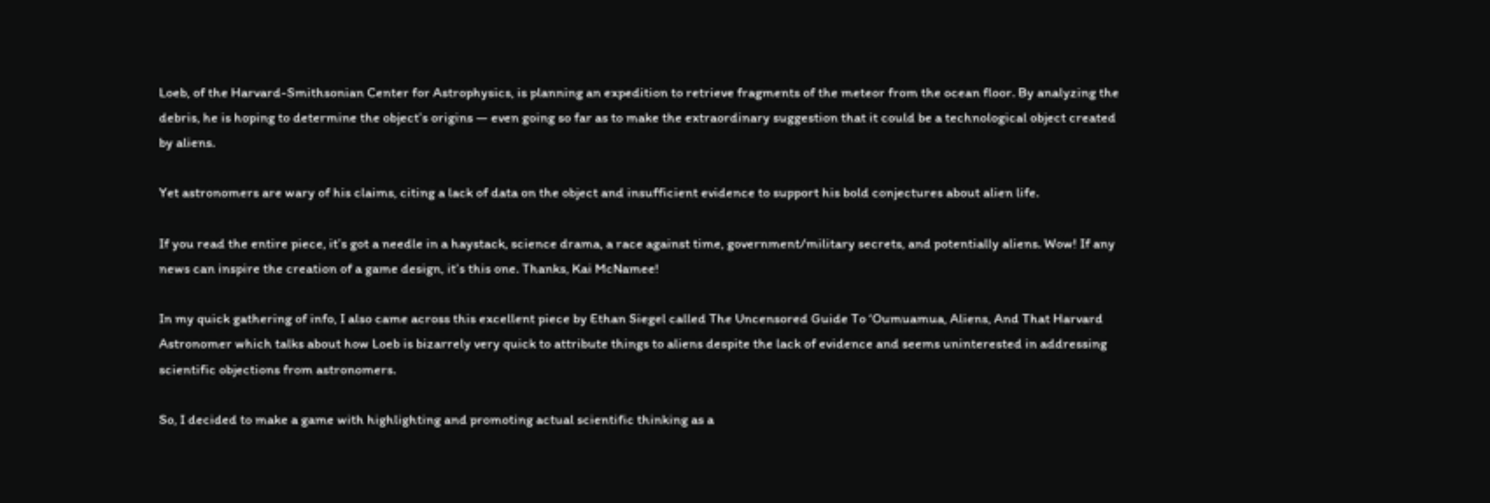Loeb, of the Harvard-Smithsonian Center for Astrophysics, is planning an expedition to retrieve fragments of the meteor from the ocean floor. By analyzing the debris, he is hoping to determine the object’s origins — even going so far as to make the extraordinary suggestion that it could be a technological object created by aliens.

Yet astronomers are wary of his claims, citing a lack of data on the object and insufficient evidence to support his bold conjectures about alien life.

If you read the entire piece, it’s got a needle in a haystack, science drama, a race against time, government/military secrets, and potentially aliens. Wow! If any news can inspire the creation of a game design, it’s this one. Thanks, Kai McNamee!

In my quick gathering of info, I also came across this excellent piece by Ethan Siegel called The Uncensored Guide To ‘Oumuamua, Aliens, And That Harvard Astronomer which talks about how Loeb is bizarrely very quick to attribute things to aliens despite the lack of evidence and seems uninterested in addressing scientific objections from astronomers.

So, I decided to make a game with highlighting and promoting actual scientific thinking as a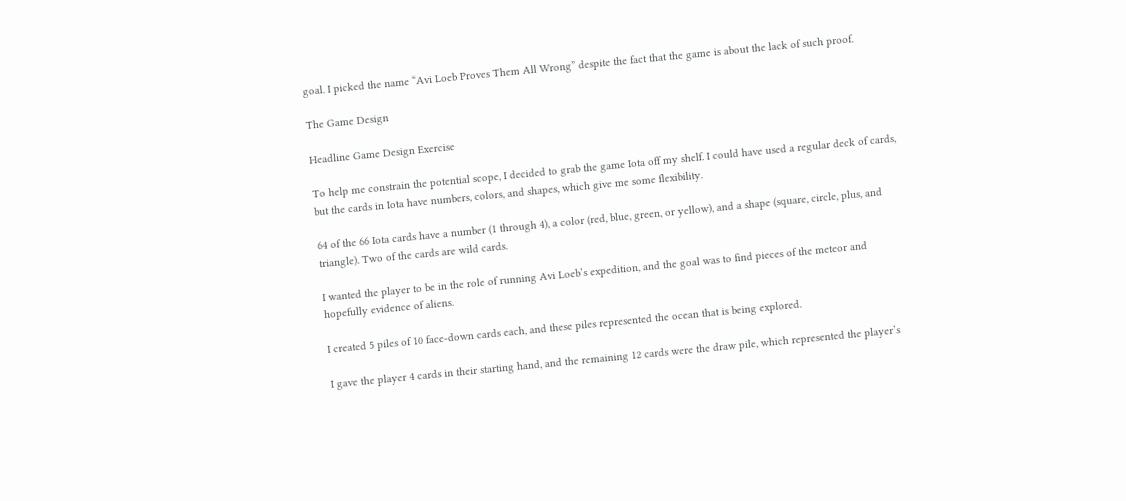goal. I picked the name “Avi Loeb Proves Them All Wrong” despite the fact that the game is about the lack of such proof.

The Game Design

Headline Game Design Exercise

To help me constrain the potential scope, I decided to grab the game Iota off my shelf. I could have used a regular deck of cards, but the cards in Iota have numbers, colors, and shapes, which give me some flexibility.

64 of the 66 Iota cards have a number (1 through 4), a color (red, blue, green, or yellow), and a shape (square, circle, plus, and triangle). Two of the cards are wild cards.

I wanted the player to be in the role of running Avi Loeb’s expedition, and the goal was to find pieces of the meteor and hopefully evidence of aliens.

I created 5 piles of 10 face-down cards each, and these piles represented the ocean that is being explored.

I gave the player 4 cards in their starting hand, and the remaining 12 cards were the draw pile, which represented the player’s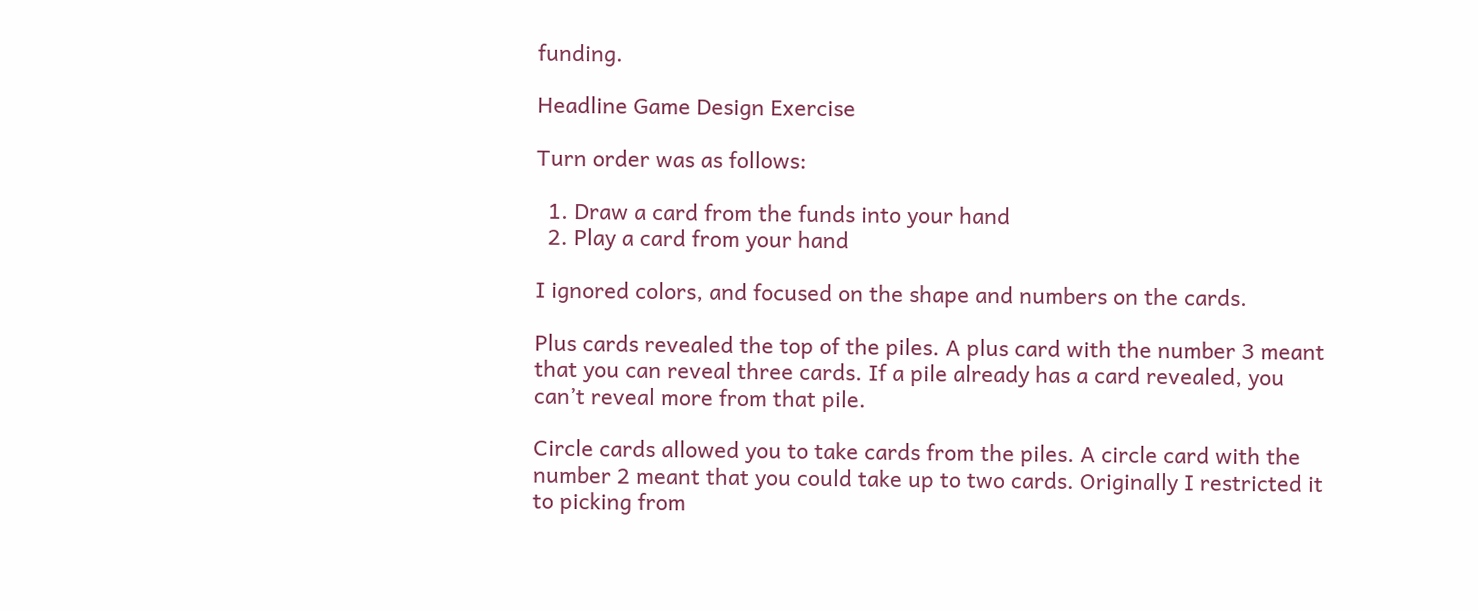funding.

Headline Game Design Exercise

Turn order was as follows:

  1. Draw a card from the funds into your hand
  2. Play a card from your hand

I ignored colors, and focused on the shape and numbers on the cards.

Plus cards revealed the top of the piles. A plus card with the number 3 meant that you can reveal three cards. If a pile already has a card revealed, you can’t reveal more from that pile.

Circle cards allowed you to take cards from the piles. A circle card with the number 2 meant that you could take up to two cards. Originally I restricted it to picking from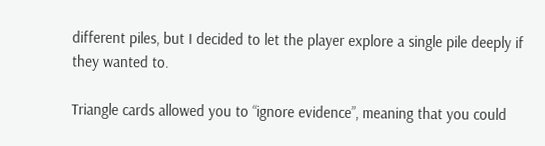different piles, but I decided to let the player explore a single pile deeply if they wanted to.

Triangle cards allowed you to “ignore evidence”, meaning that you could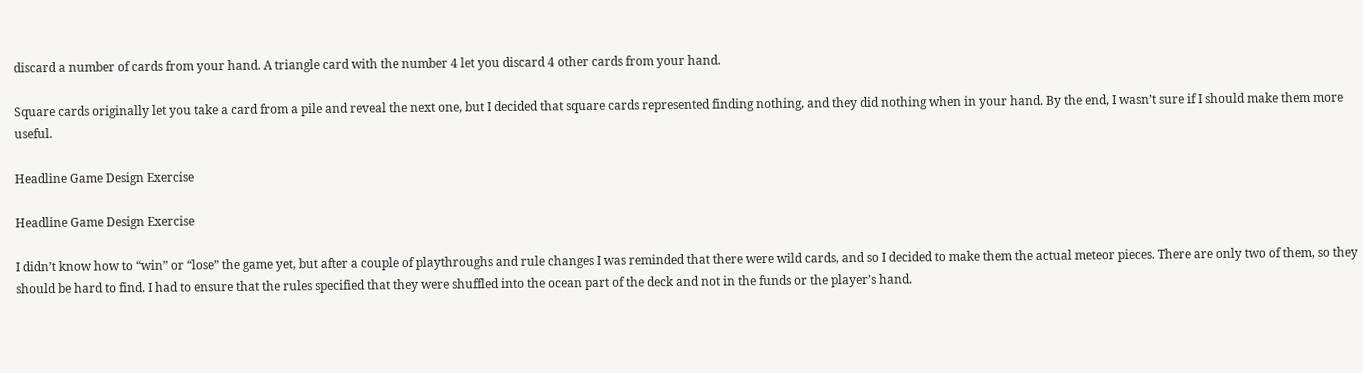discard a number of cards from your hand. A triangle card with the number 4 let you discard 4 other cards from your hand.

Square cards originally let you take a card from a pile and reveal the next one, but I decided that square cards represented finding nothing, and they did nothing when in your hand. By the end, I wasn’t sure if I should make them more useful.

Headline Game Design Exercise

Headline Game Design Exercise

I didn’t know how to “win” or “lose” the game yet, but after a couple of playthroughs and rule changes I was reminded that there were wild cards, and so I decided to make them the actual meteor pieces. There are only two of them, so they should be hard to find. I had to ensure that the rules specified that they were shuffled into the ocean part of the deck and not in the funds or the player’s hand.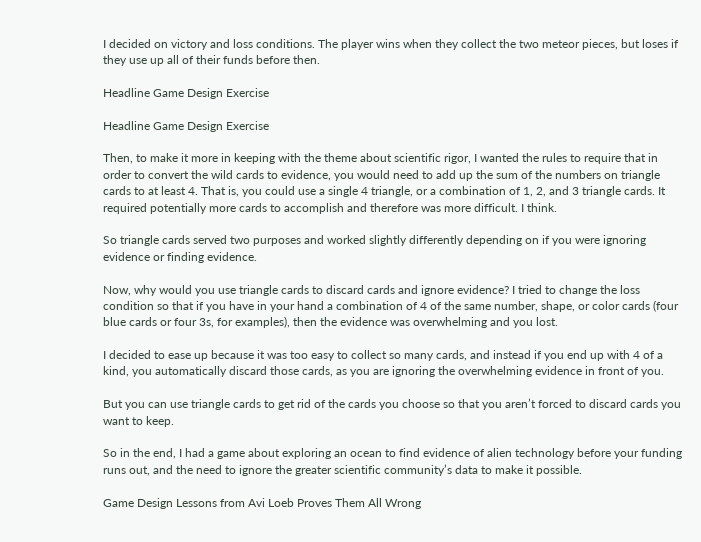I decided on victory and loss conditions. The player wins when they collect the two meteor pieces, but loses if they use up all of their funds before then.

Headline Game Design Exercise

Headline Game Design Exercise

Then, to make it more in keeping with the theme about scientific rigor, I wanted the rules to require that in order to convert the wild cards to evidence, you would need to add up the sum of the numbers on triangle cards to at least 4. That is, you could use a single 4 triangle, or a combination of 1, 2, and 3 triangle cards. It required potentially more cards to accomplish and therefore was more difficult. I think.

So triangle cards served two purposes and worked slightly differently depending on if you were ignoring evidence or finding evidence.

Now, why would you use triangle cards to discard cards and ignore evidence? I tried to change the loss condition so that if you have in your hand a combination of 4 of the same number, shape, or color cards (four blue cards or four 3s, for examples), then the evidence was overwhelming and you lost.

I decided to ease up because it was too easy to collect so many cards, and instead if you end up with 4 of a kind, you automatically discard those cards, as you are ignoring the overwhelming evidence in front of you.

But you can use triangle cards to get rid of the cards you choose so that you aren’t forced to discard cards you want to keep.

So in the end, I had a game about exploring an ocean to find evidence of alien technology before your funding runs out, and the need to ignore the greater scientific community’s data to make it possible.

Game Design Lessons from Avi Loeb Proves Them All Wrong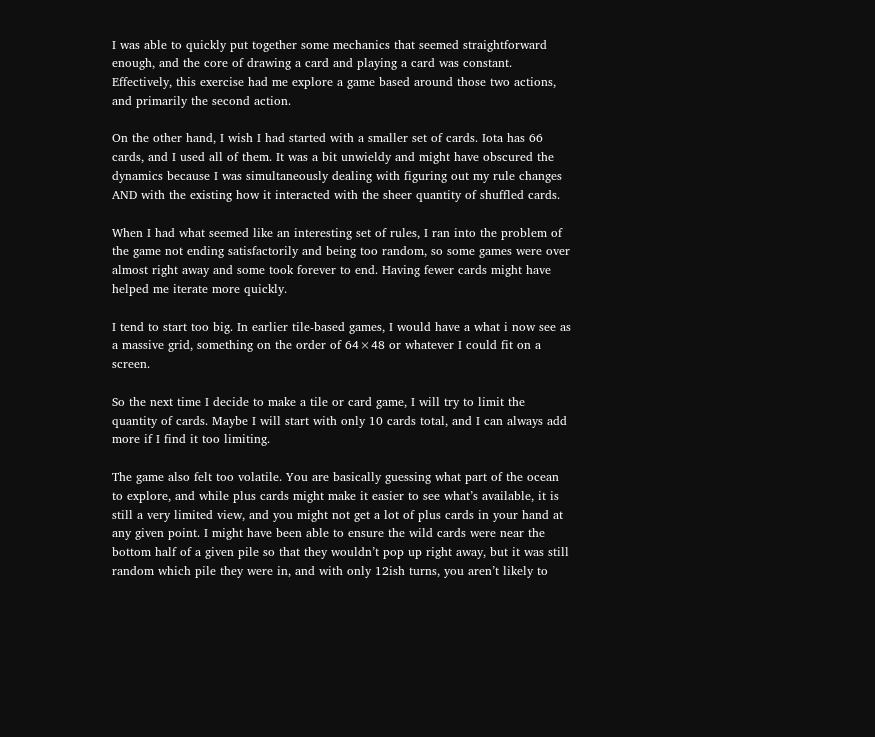I was able to quickly put together some mechanics that seemed straightforward enough, and the core of drawing a card and playing a card was constant. Effectively, this exercise had me explore a game based around those two actions, and primarily the second action.

On the other hand, I wish I had started with a smaller set of cards. Iota has 66 cards, and I used all of them. It was a bit unwieldy and might have obscured the dynamics because I was simultaneously dealing with figuring out my rule changes AND with the existing how it interacted with the sheer quantity of shuffled cards.

When I had what seemed like an interesting set of rules, I ran into the problem of the game not ending satisfactorily and being too random, so some games were over almost right away and some took forever to end. Having fewer cards might have helped me iterate more quickly.

I tend to start too big. In earlier tile-based games, I would have a what i now see as a massive grid, something on the order of 64×48 or whatever I could fit on a screen.

So the next time I decide to make a tile or card game, I will try to limit the quantity of cards. Maybe I will start with only 10 cards total, and I can always add more if I find it too limiting.

The game also felt too volatile. You are basically guessing what part of the ocean to explore, and while plus cards might make it easier to see what’s available, it is still a very limited view, and you might not get a lot of plus cards in your hand at any given point. I might have been able to ensure the wild cards were near the bottom half of a given pile so that they wouldn’t pop up right away, but it was still random which pile they were in, and with only 12ish turns, you aren’t likely to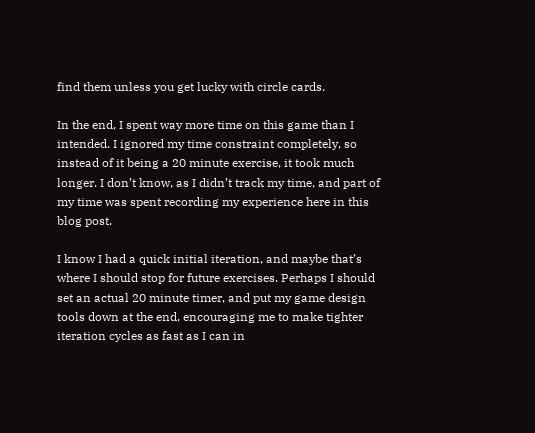find them unless you get lucky with circle cards.

In the end, I spent way more time on this game than I intended. I ignored my time constraint completely, so instead of it being a 20 minute exercise, it took much longer. I don’t know, as I didn’t track my time, and part of my time was spent recording my experience here in this blog post.

I know I had a quick initial iteration, and maybe that’s where I should stop for future exercises. Perhaps I should set an actual 20 minute timer, and put my game design tools down at the end, encouraging me to make tighter iteration cycles as fast as I can in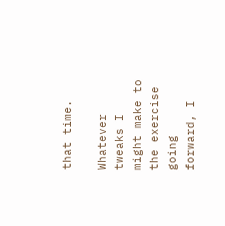that time.

Whatever tweaks I might make to the exercise going forward, I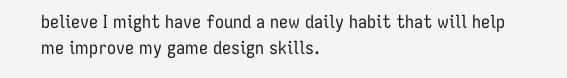believe I might have found a new daily habit that will help me improve my game design skills.